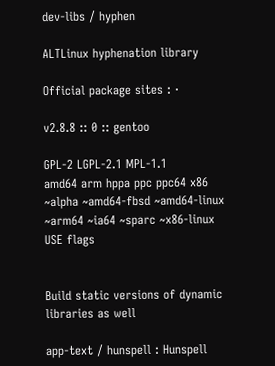dev-libs / hyphen

ALTLinux hyphenation library

Official package sites : ·

v2.8.8 :: 0 :: gentoo

GPL-2 LGPL-2.1 MPL-1.1
amd64 arm hppa ppc ppc64 x86 ~alpha ~amd64-fbsd ~amd64-linux ~arm64 ~ia64 ~sparc ~x86-linux
USE flags


Build static versions of dynamic libraries as well

app-text / hunspell : Hunspell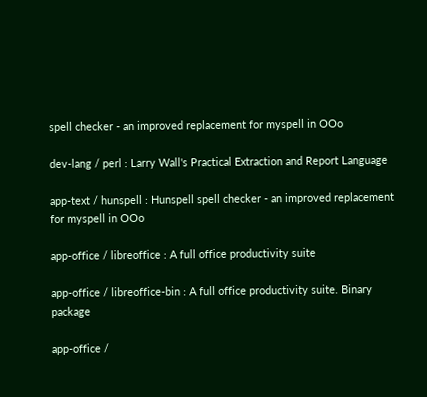spell checker - an improved replacement for myspell in OOo

dev-lang / perl : Larry Wall's Practical Extraction and Report Language

app-text / hunspell : Hunspell spell checker - an improved replacement for myspell in OOo

app-office / libreoffice : A full office productivity suite

app-office / libreoffice-bin : A full office productivity suite. Binary package

app-office /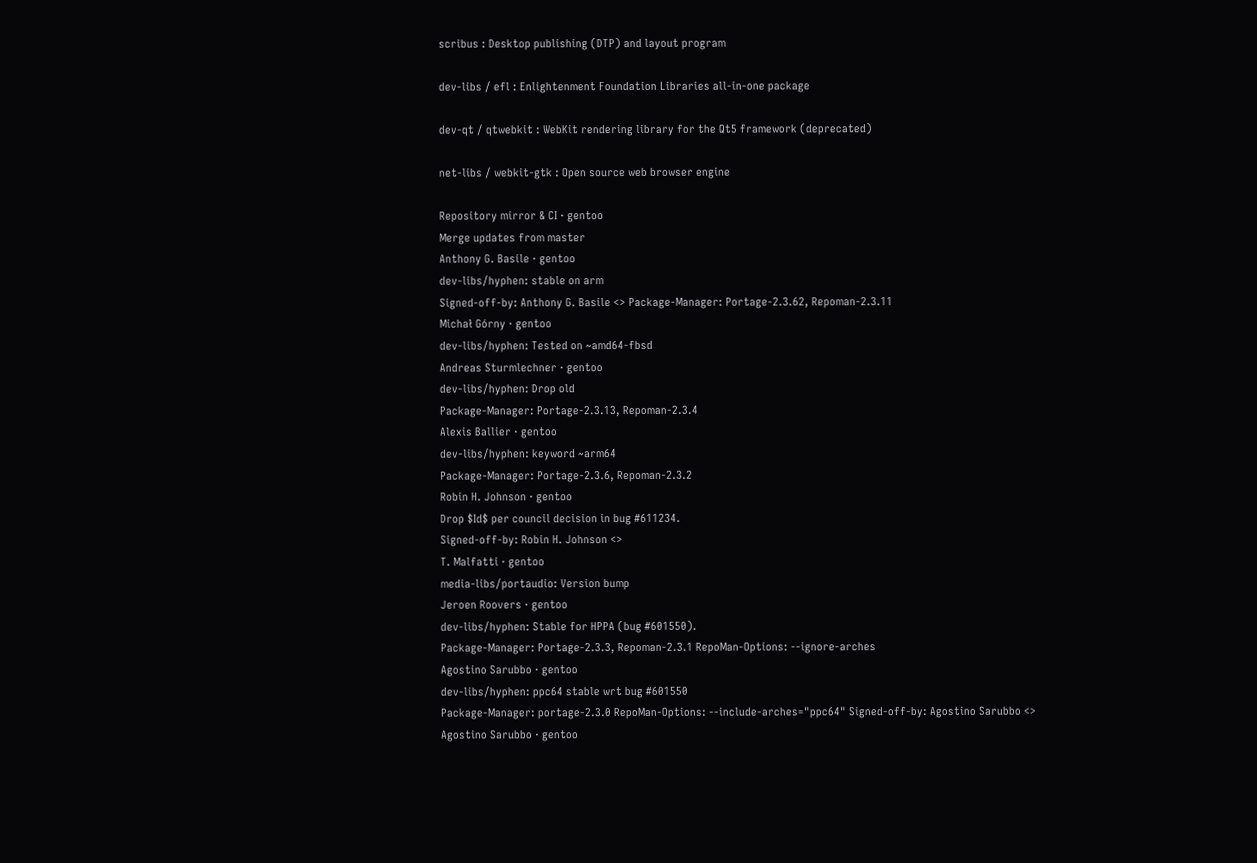scribus : Desktop publishing (DTP) and layout program

dev-libs / efl : Enlightenment Foundation Libraries all-in-one package

dev-qt / qtwebkit : WebKit rendering library for the Qt5 framework (deprecated)

net-libs / webkit-gtk : Open source web browser engine

Repository mirror & CI · gentoo
Merge updates from master
Anthony G. Basile · gentoo
dev-libs/hyphen: stable on arm
Signed-off-by: Anthony G. Basile <> Package-Manager: Portage-2.3.62, Repoman-2.3.11
Michał Górny · gentoo
dev-libs/hyphen: Tested on ~amd64-fbsd
Andreas Sturmlechner · gentoo
dev-libs/hyphen: Drop old
Package-Manager: Portage-2.3.13, Repoman-2.3.4
Alexis Ballier · gentoo
dev-libs/hyphen: keyword ~arm64
Package-Manager: Portage-2.3.6, Repoman-2.3.2
Robin H. Johnson · gentoo
Drop $Id$ per council decision in bug #611234.
Signed-off-by: Robin H. Johnson <>
T. Malfatti · gentoo
media-libs/portaudio: Version bump
Jeroen Roovers · gentoo
dev-libs/hyphen: Stable for HPPA (bug #601550).
Package-Manager: Portage-2.3.3, Repoman-2.3.1 RepoMan-Options: --ignore-arches
Agostino Sarubbo · gentoo
dev-libs/hyphen: ppc64 stable wrt bug #601550
Package-Manager: portage-2.3.0 RepoMan-Options: --include-arches="ppc64" Signed-off-by: Agostino Sarubbo <>
Agostino Sarubbo · gentoo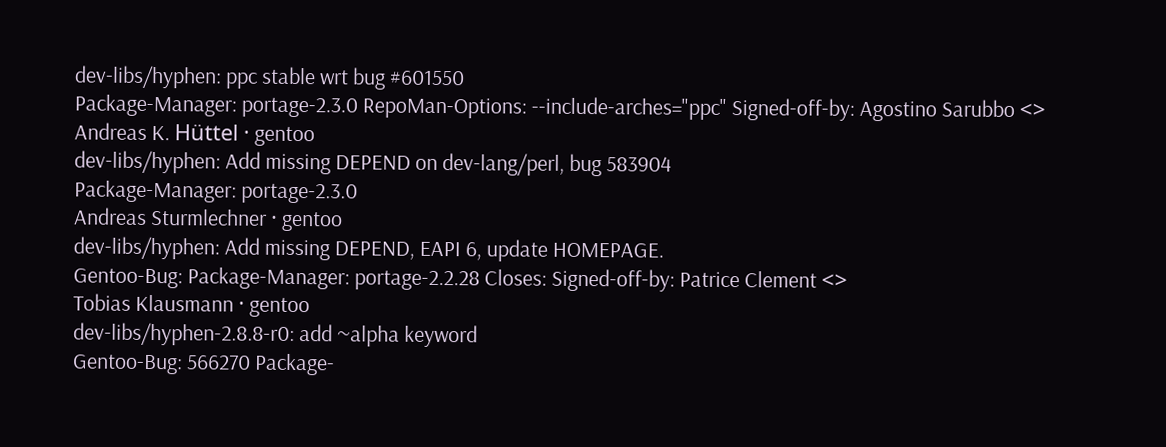dev-libs/hyphen: ppc stable wrt bug #601550
Package-Manager: portage-2.3.0 RepoMan-Options: --include-arches="ppc" Signed-off-by: Agostino Sarubbo <>
Andreas K. Hüttel · gentoo
dev-libs/hyphen: Add missing DEPEND on dev-lang/perl, bug 583904
Package-Manager: portage-2.3.0
Andreas Sturmlechner · gentoo
dev-libs/hyphen: Add missing DEPEND, EAPI 6, update HOMEPAGE.
Gentoo-Bug: Package-Manager: portage-2.2.28 Closes: Signed-off-by: Patrice Clement <>
Tobias Klausmann · gentoo
dev-libs/hyphen-2.8.8-r0: add ~alpha keyword
Gentoo-Bug: 566270 Package-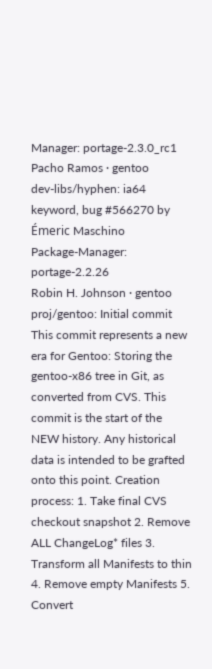Manager: portage-2.3.0_rc1
Pacho Ramos · gentoo
dev-libs/hyphen: ia64 keyword, bug #566270 by Émeric Maschino
Package-Manager: portage-2.2.26
Robin H. Johnson · gentoo
proj/gentoo: Initial commit
This commit represents a new era for Gentoo: Storing the gentoo-x86 tree in Git, as converted from CVS. This commit is the start of the NEW history. Any historical data is intended to be grafted onto this point. Creation process: 1. Take final CVS checkout snapshot 2. Remove ALL ChangeLog* files 3. Transform all Manifests to thin 4. Remove empty Manifests 5. Convert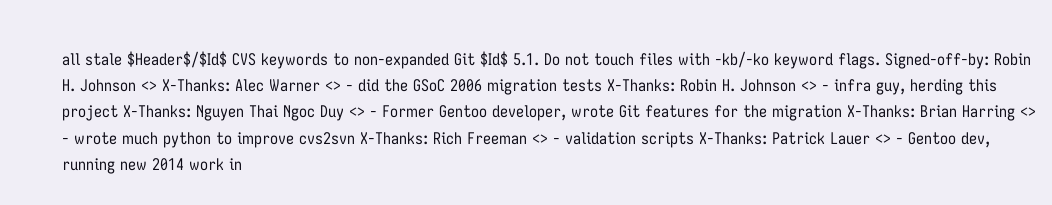all stale $Header$/$Id$ CVS keywords to non-expanded Git $Id$ 5.1. Do not touch files with -kb/-ko keyword flags. Signed-off-by: Robin H. Johnson <> X-Thanks: Alec Warner <> - did the GSoC 2006 migration tests X-Thanks: Robin H. Johnson <> - infra guy, herding this project X-Thanks: Nguyen Thai Ngoc Duy <> - Former Gentoo developer, wrote Git features for the migration X-Thanks: Brian Harring <> - wrote much python to improve cvs2svn X-Thanks: Rich Freeman <> - validation scripts X-Thanks: Patrick Lauer <> - Gentoo dev, running new 2014 work in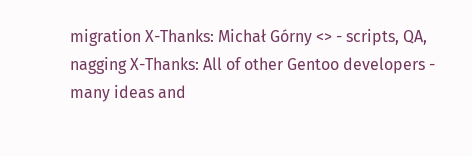migration X-Thanks: Michał Górny <> - scripts, QA, nagging X-Thanks: All of other Gentoo developers - many ideas and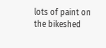lots of paint on the bikeshed